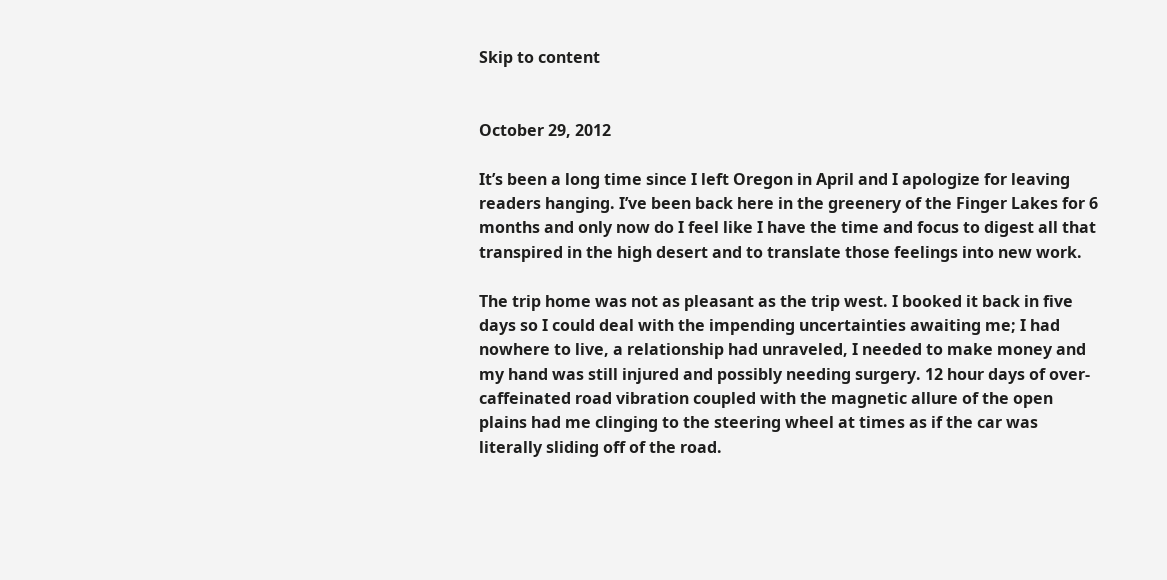Skip to content


October 29, 2012

It’s been a long time since I left Oregon in April and I apologize for leaving readers hanging. I’ve been back here in the greenery of the Finger Lakes for 6 months and only now do I feel like I have the time and focus to digest all that transpired in the high desert and to translate those feelings into new work.

The trip home was not as pleasant as the trip west. I booked it back in five days so I could deal with the impending uncertainties awaiting me; I had nowhere to live, a relationship had unraveled, I needed to make money and my hand was still injured and possibly needing surgery. 12 hour days of over-caffeinated road vibration coupled with the magnetic allure of the open plains had me clinging to the steering wheel at times as if the car was literally sliding off of the road.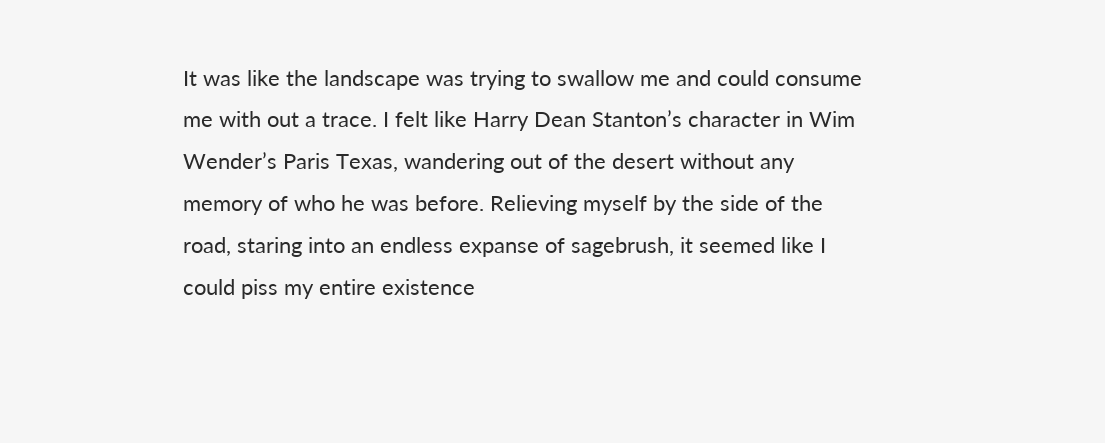It was like the landscape was trying to swallow me and could consume me with out a trace. I felt like Harry Dean Stanton’s character in Wim Wender’s Paris Texas, wandering out of the desert without any memory of who he was before. Relieving myself by the side of the road, staring into an endless expanse of sagebrush, it seemed like I could piss my entire existence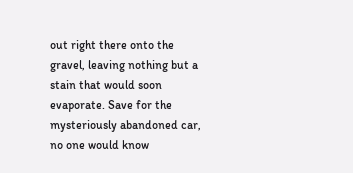out right there onto the gravel, leaving nothing but a stain that would soon evaporate. Save for the mysteriously abandoned car, no one would know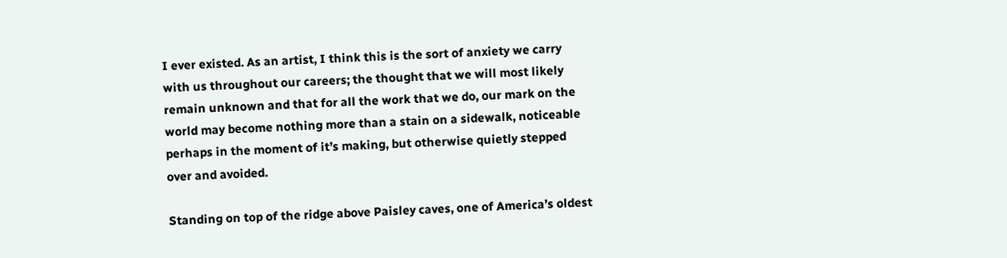I ever existed. As an artist, I think this is the sort of anxiety we carry with us throughout our careers; the thought that we will most likely remain unknown and that for all the work that we do, our mark on the world may become nothing more than a stain on a sidewalk, noticeable perhaps in the moment of it’s making, but otherwise quietly stepped over and avoided.

Standing on top of the ridge above Paisley caves, one of America’s oldest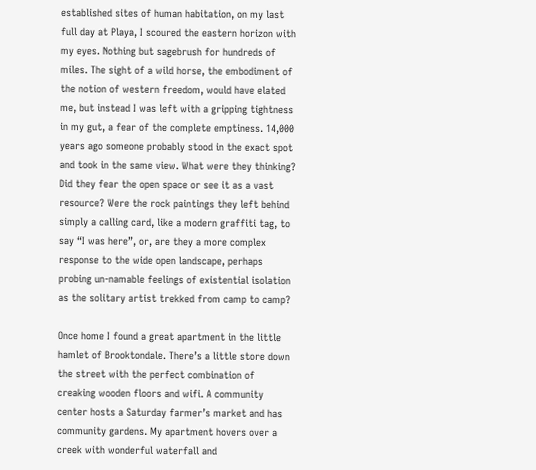established sites of human habitation, on my last full day at Playa, I scoured the eastern horizon with my eyes. Nothing but sagebrush for hundreds of miles. The sight of a wild horse, the embodiment of the notion of western freedom, would have elated me, but instead I was left with a gripping tightness in my gut, a fear of the complete emptiness. 14,000 years ago someone probably stood in the exact spot and took in the same view. What were they thinking? Did they fear the open space or see it as a vast resource? Were the rock paintings they left behind simply a calling card, like a modern graffiti tag, to say “I was here”, or, are they a more complex response to the wide open landscape, perhaps probing un-namable feelings of existential isolation as the solitary artist trekked from camp to camp?

Once home I found a great apartment in the little hamlet of Brooktondale. There’s a little store down the street with the perfect combination of creaking wooden floors and wifi. A community center hosts a Saturday farmer’s market and has community gardens. My apartment hovers over a creek with wonderful waterfall and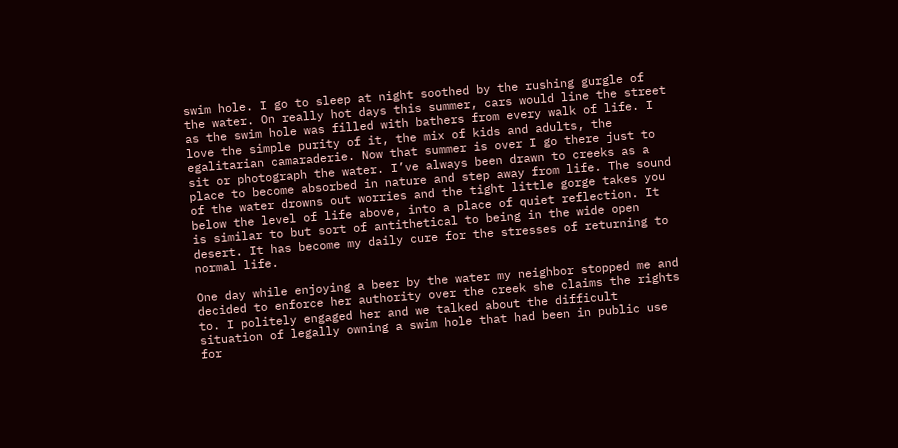swim hole. I go to sleep at night soothed by the rushing gurgle of the water. On really hot days this summer, cars would line the street as the swim hole was filled with bathers from every walk of life. I love the simple purity of it, the mix of kids and adults, the egalitarian camaraderie. Now that summer is over I go there just to sit or photograph the water. I’ve always been drawn to creeks as a place to become absorbed in nature and step away from life. The sound of the water drowns out worries and the tight little gorge takes you below the level of life above, into a place of quiet reflection. It is similar to but sort of antithetical to being in the wide open desert. It has become my daily cure for the stresses of returning to normal life.

One day while enjoying a beer by the water my neighbor stopped me and decided to enforce her authority over the creek she claims the rights to. I politely engaged her and we talked about the difficult situation of legally owning a swim hole that had been in public use for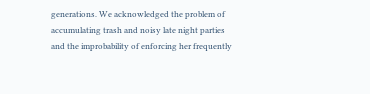generations. We acknowledged the problem of accumulating trash and noisy late night parties and the improbability of enforcing her frequently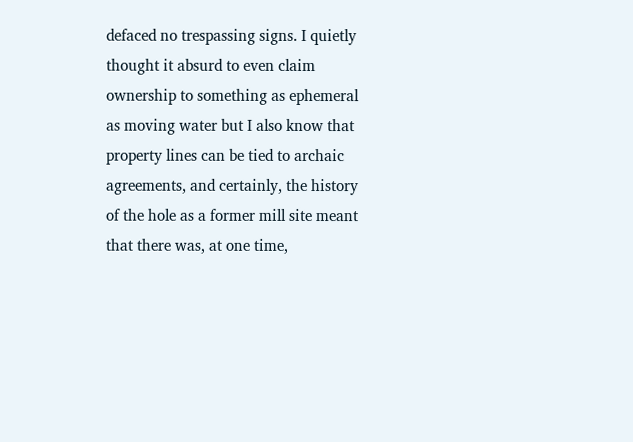defaced no trespassing signs. I quietly thought it absurd to even claim ownership to something as ephemeral as moving water but I also know that property lines can be tied to archaic agreements, and certainly, the history of the hole as a former mill site meant that there was, at one time,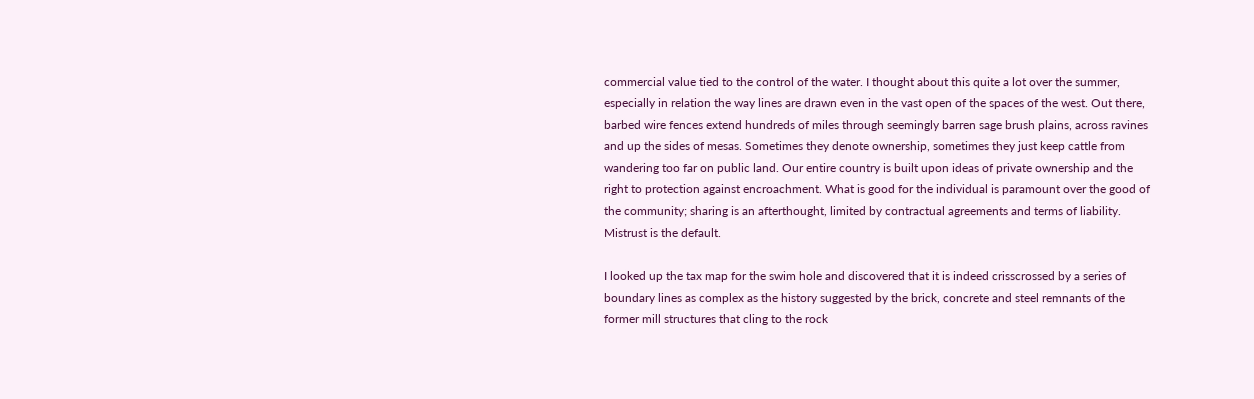commercial value tied to the control of the water. I thought about this quite a lot over the summer, especially in relation the way lines are drawn even in the vast open of the spaces of the west. Out there, barbed wire fences extend hundreds of miles through seemingly barren sage brush plains, across ravines and up the sides of mesas. Sometimes they denote ownership, sometimes they just keep cattle from wandering too far on public land. Our entire country is built upon ideas of private ownership and the right to protection against encroachment. What is good for the individual is paramount over the good of the community; sharing is an afterthought, limited by contractual agreements and terms of liability. Mistrust is the default.

I looked up the tax map for the swim hole and discovered that it is indeed crisscrossed by a series of boundary lines as complex as the history suggested by the brick, concrete and steel remnants of the former mill structures that cling to the rock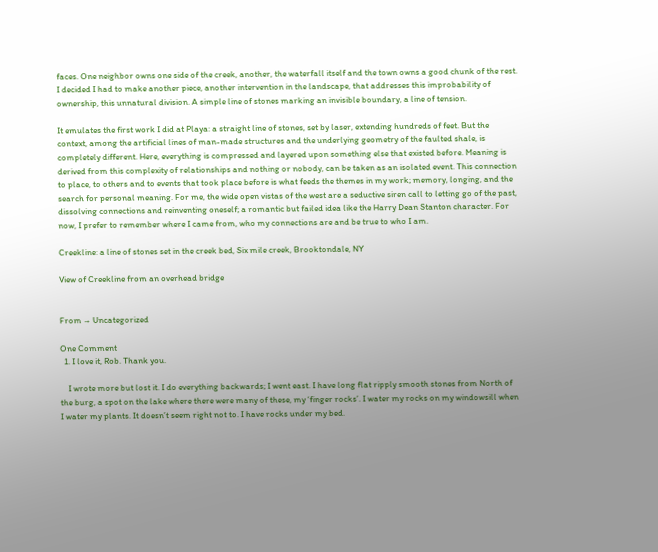faces. One neighbor owns one side of the creek, another, the waterfall itself and the town owns a good chunk of the rest. I decided I had to make another piece, another intervention in the landscape, that addresses this improbability of ownership, this unnatural division. A simple line of stones marking an invisible boundary, a line of tension.

It emulates the first work I did at Playa: a straight line of stones, set by laser, extending hundreds of feet. But the context, among the artificial lines of man-made structures and the underlying geometry of the faulted shale, is completely different. Here, everything is compressed and layered upon something else that existed before. Meaning is derived from this complexity of relationships and nothing or nobody, can be taken as an isolated event. This connection to place, to others and to events that took place before is what feeds the themes in my work; memory, longing, and the search for personal meaning. For me, the wide open vistas of the west are a seductive siren call to letting go of the past, dissolving connections and reinventing oneself; a romantic but failed idea like the Harry Dean Stanton character. For now, I prefer to remember where I came from, who my connections are and be true to who I am.

Creekline: a line of stones set in the creek bed, Six mile creek, Brooktondale, NY

View of Creekline from an overhead bridge


From → Uncategorized

One Comment
  1. I love it, Rob. Thank you.

    I wrote more but lost it. I do everything backwards; I went east. I have long flat ripply smooth stones from North of the burg, a spot on the lake where there were many of these, my ‘finger rocks’. I water my rocks on my windowsill when I water my plants. It doesn’t seem right not to. I have rocks under my bed.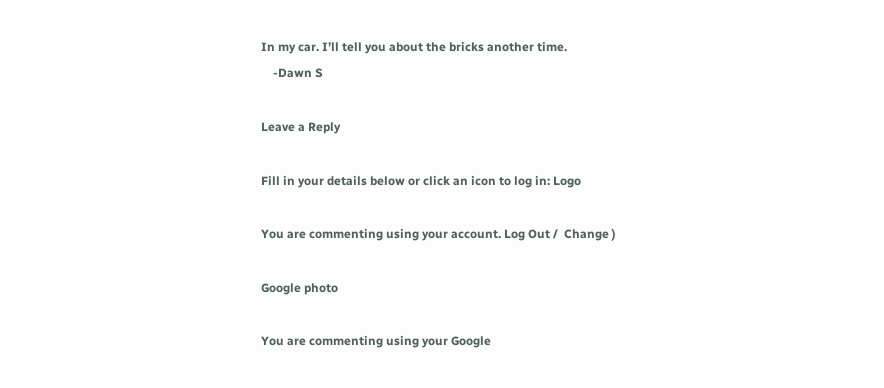In my car. I’ll tell you about the bricks another time.
    -Dawn S

Leave a Reply

Fill in your details below or click an icon to log in: Logo

You are commenting using your account. Log Out /  Change )

Google photo

You are commenting using your Google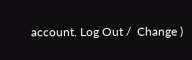account. Log Out /  Change )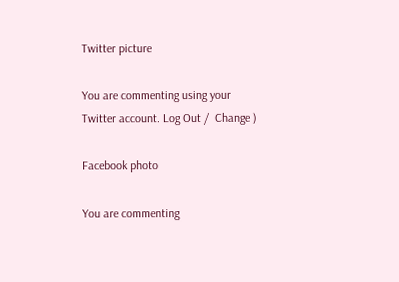Twitter picture

You are commenting using your Twitter account. Log Out /  Change )

Facebook photo

You are commenting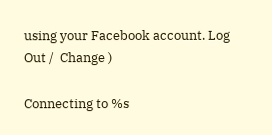using your Facebook account. Log Out /  Change )

Connecting to %s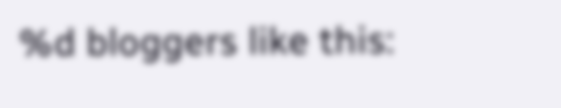%d bloggers like this: